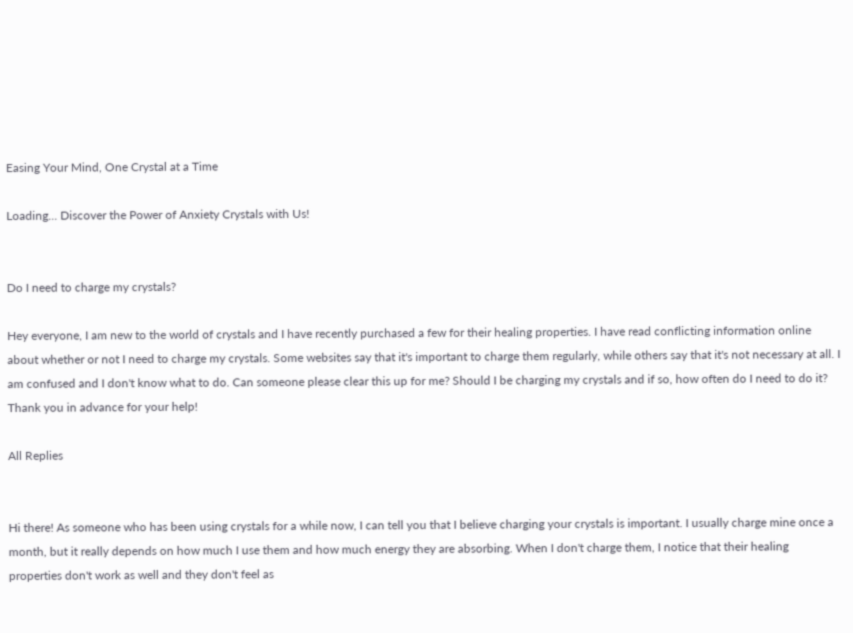Easing Your Mind, One Crystal at a Time

Loading... Discover the Power of Anxiety Crystals with Us!


Do I need to charge my crystals?

Hey everyone, I am new to the world of crystals and I have recently purchased a few for their healing properties. I have read conflicting information online about whether or not I need to charge my crystals. Some websites say that it's important to charge them regularly, while others say that it's not necessary at all. I am confused and I don't know what to do. Can someone please clear this up for me? Should I be charging my crystals and if so, how often do I need to do it? Thank you in advance for your help!

All Replies


Hi there! As someone who has been using crystals for a while now, I can tell you that I believe charging your crystals is important. I usually charge mine once a month, but it really depends on how much I use them and how much energy they are absorbing. When I don't charge them, I notice that their healing properties don't work as well and they don't feel as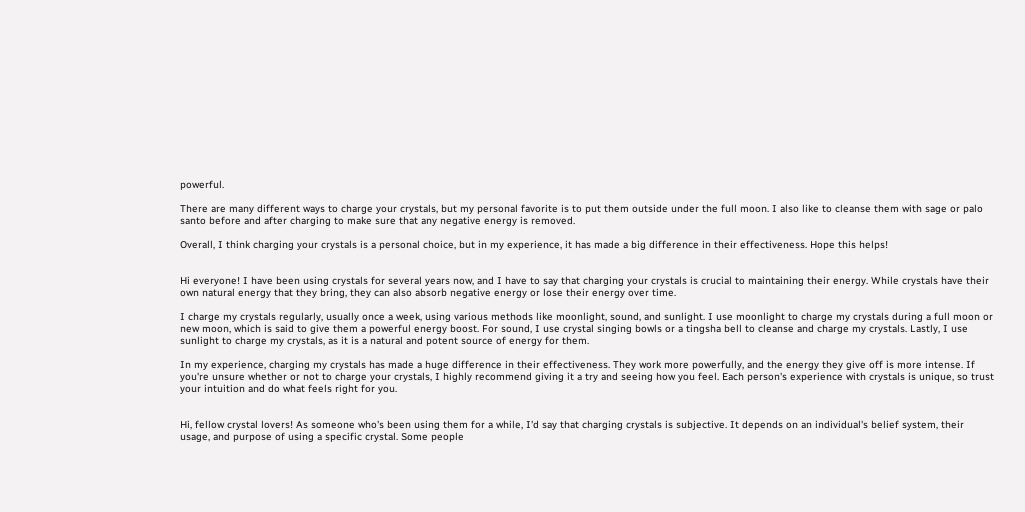powerful.

There are many different ways to charge your crystals, but my personal favorite is to put them outside under the full moon. I also like to cleanse them with sage or palo santo before and after charging to make sure that any negative energy is removed.

Overall, I think charging your crystals is a personal choice, but in my experience, it has made a big difference in their effectiveness. Hope this helps!


Hi everyone! I have been using crystals for several years now, and I have to say that charging your crystals is crucial to maintaining their energy. While crystals have their own natural energy that they bring, they can also absorb negative energy or lose their energy over time.

I charge my crystals regularly, usually once a week, using various methods like moonlight, sound, and sunlight. I use moonlight to charge my crystals during a full moon or new moon, which is said to give them a powerful energy boost. For sound, I use crystal singing bowls or a tingsha bell to cleanse and charge my crystals. Lastly, I use sunlight to charge my crystals, as it is a natural and potent source of energy for them.

In my experience, charging my crystals has made a huge difference in their effectiveness. They work more powerfully, and the energy they give off is more intense. If you're unsure whether or not to charge your crystals, I highly recommend giving it a try and seeing how you feel. Each person's experience with crystals is unique, so trust your intuition and do what feels right for you.


Hi, fellow crystal lovers! As someone who's been using them for a while, I'd say that charging crystals is subjective. It depends on an individual's belief system, their usage, and purpose of using a specific crystal. Some people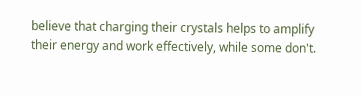believe that charging their crystals helps to amplify their energy and work effectively, while some don't.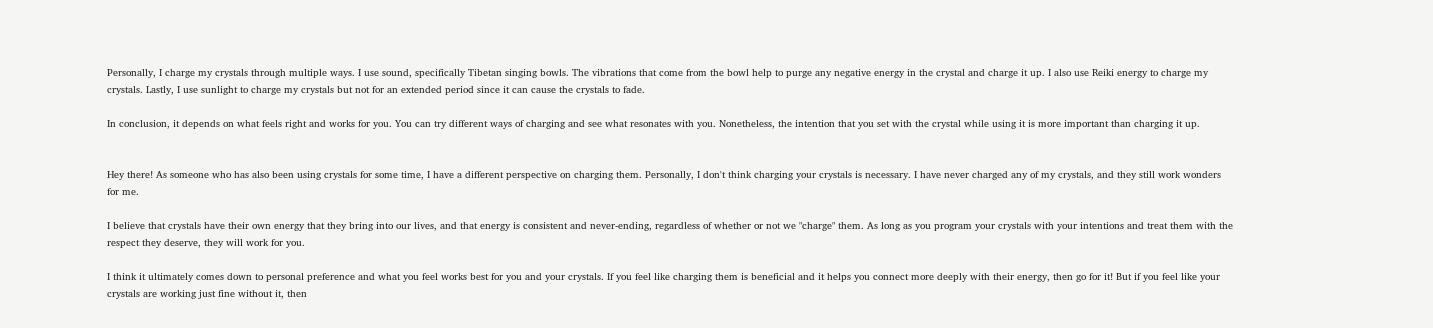Personally, I charge my crystals through multiple ways. I use sound, specifically Tibetan singing bowls. The vibrations that come from the bowl help to purge any negative energy in the crystal and charge it up. I also use Reiki energy to charge my crystals. Lastly, I use sunlight to charge my crystals but not for an extended period since it can cause the crystals to fade.

In conclusion, it depends on what feels right and works for you. You can try different ways of charging and see what resonates with you. Nonetheless, the intention that you set with the crystal while using it is more important than charging it up.


Hey there! As someone who has also been using crystals for some time, I have a different perspective on charging them. Personally, I don't think charging your crystals is necessary. I have never charged any of my crystals, and they still work wonders for me.

I believe that crystals have their own energy that they bring into our lives, and that energy is consistent and never-ending, regardless of whether or not we "charge" them. As long as you program your crystals with your intentions and treat them with the respect they deserve, they will work for you.

I think it ultimately comes down to personal preference and what you feel works best for you and your crystals. If you feel like charging them is beneficial and it helps you connect more deeply with their energy, then go for it! But if you feel like your crystals are working just fine without it, then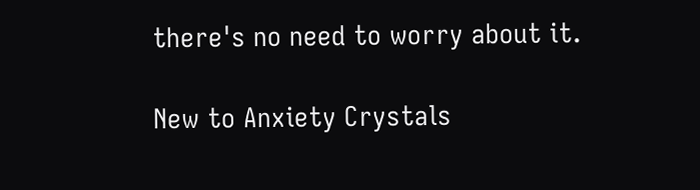there's no need to worry about it.

New to Anxiety Crystals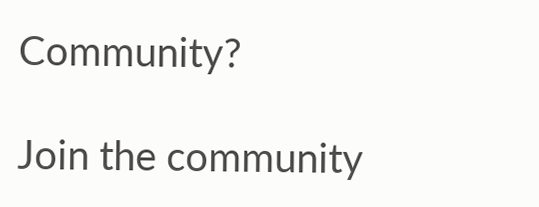Community?

Join the community